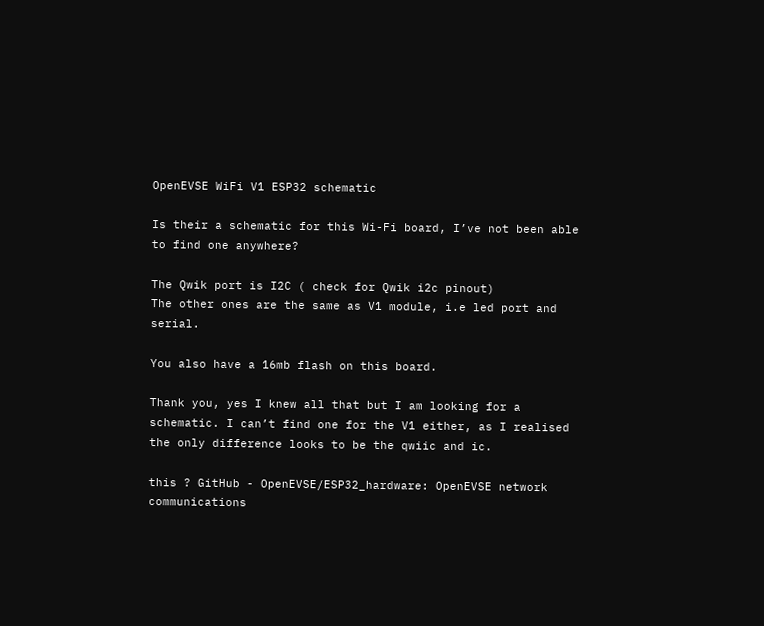OpenEVSE WiFi V1 ESP32 schematic

Is their a schematic for this Wi-Fi board, I’ve not been able to find one anywhere?

The Qwik port is I2C ( check for Qwik i2c pinout)
The other ones are the same as V1 module, i.e led port and serial.

You also have a 16mb flash on this board.

Thank you, yes I knew all that but I am looking for a schematic. I can’t find one for the V1 either, as I realised the only difference looks to be the qwiic and ic.

this ? GitHub - OpenEVSE/ESP32_hardware: OpenEVSE network communications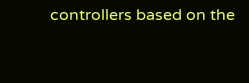controllers based on the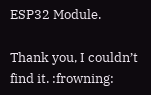ESP32 Module.

Thank you, I couldn’t find it. :frowning: